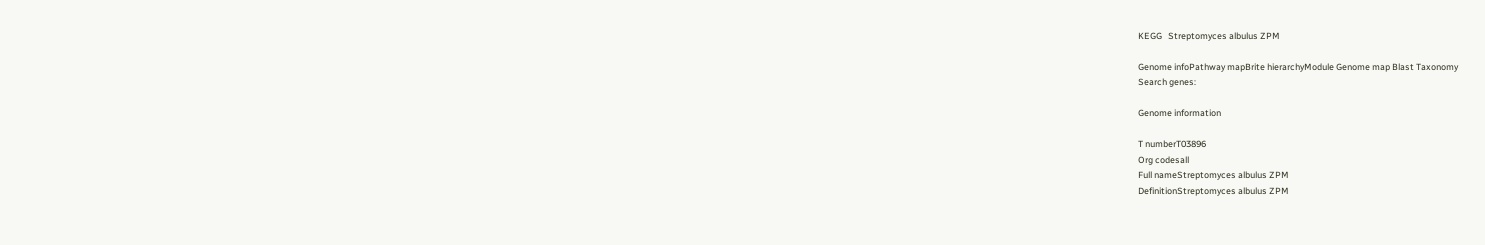KEGG   Streptomyces albulus ZPM

Genome infoPathway mapBrite hierarchyModule Genome map Blast Taxonomy
Search genes:

Genome information

T numberT03896
Org codesall
Full nameStreptomyces albulus ZPM
DefinitionStreptomyces albulus ZPM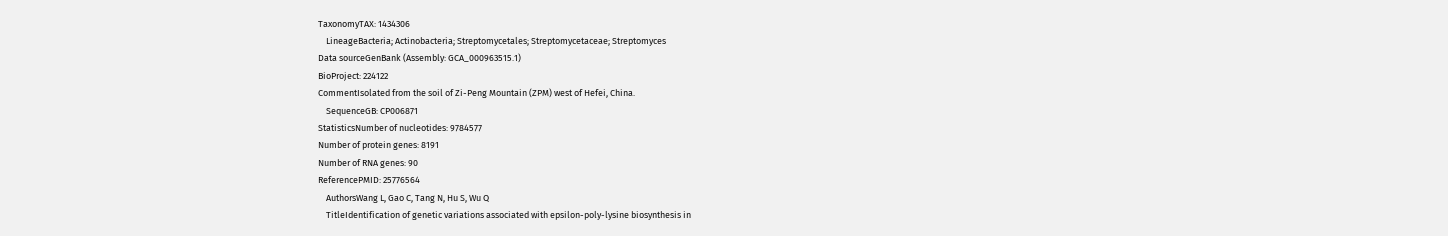TaxonomyTAX: 1434306
    LineageBacteria; Actinobacteria; Streptomycetales; Streptomycetaceae; Streptomyces
Data sourceGenBank (Assembly: GCA_000963515.1)
BioProject: 224122
CommentIsolated from the soil of Zi-Peng Mountain (ZPM) west of Hefei, China.
    SequenceGB: CP006871
StatisticsNumber of nucleotides: 9784577
Number of protein genes: 8191
Number of RNA genes: 90
ReferencePMID: 25776564
    AuthorsWang L, Gao C, Tang N, Hu S, Wu Q
    TitleIdentification of genetic variations associated with epsilon-poly-lysine biosynthesis in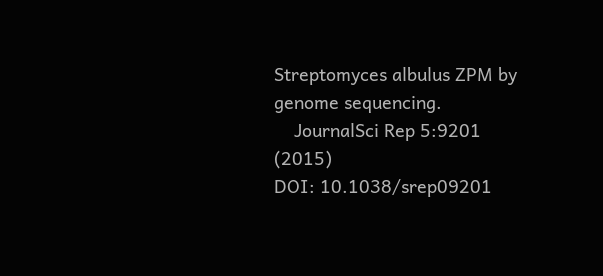Streptomyces albulus ZPM by genome sequencing.
    JournalSci Rep 5:9201 (2015)
DOI: 10.1038/srep09201